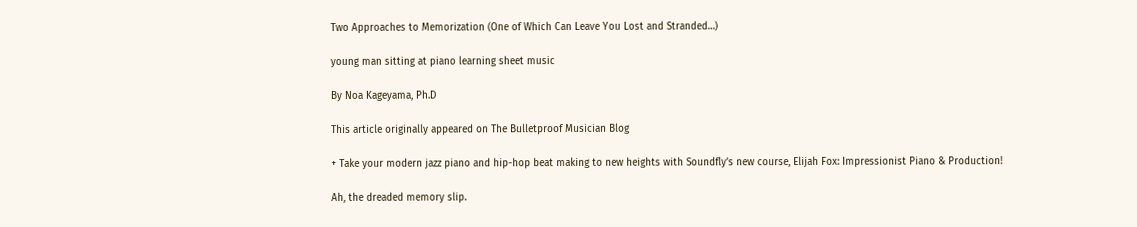Two Approaches to Memorization (One of Which Can Leave You Lost and Stranded…)

young man sitting at piano learning sheet music

By Noa Kageyama, Ph.D

This article originally appeared on The Bulletproof Musician Blog

+ Take your modern jazz piano and hip-hop beat making to new heights with Soundfly’s new course, Elijah Fox: Impressionist Piano & Production!

Ah, the dreaded memory slip.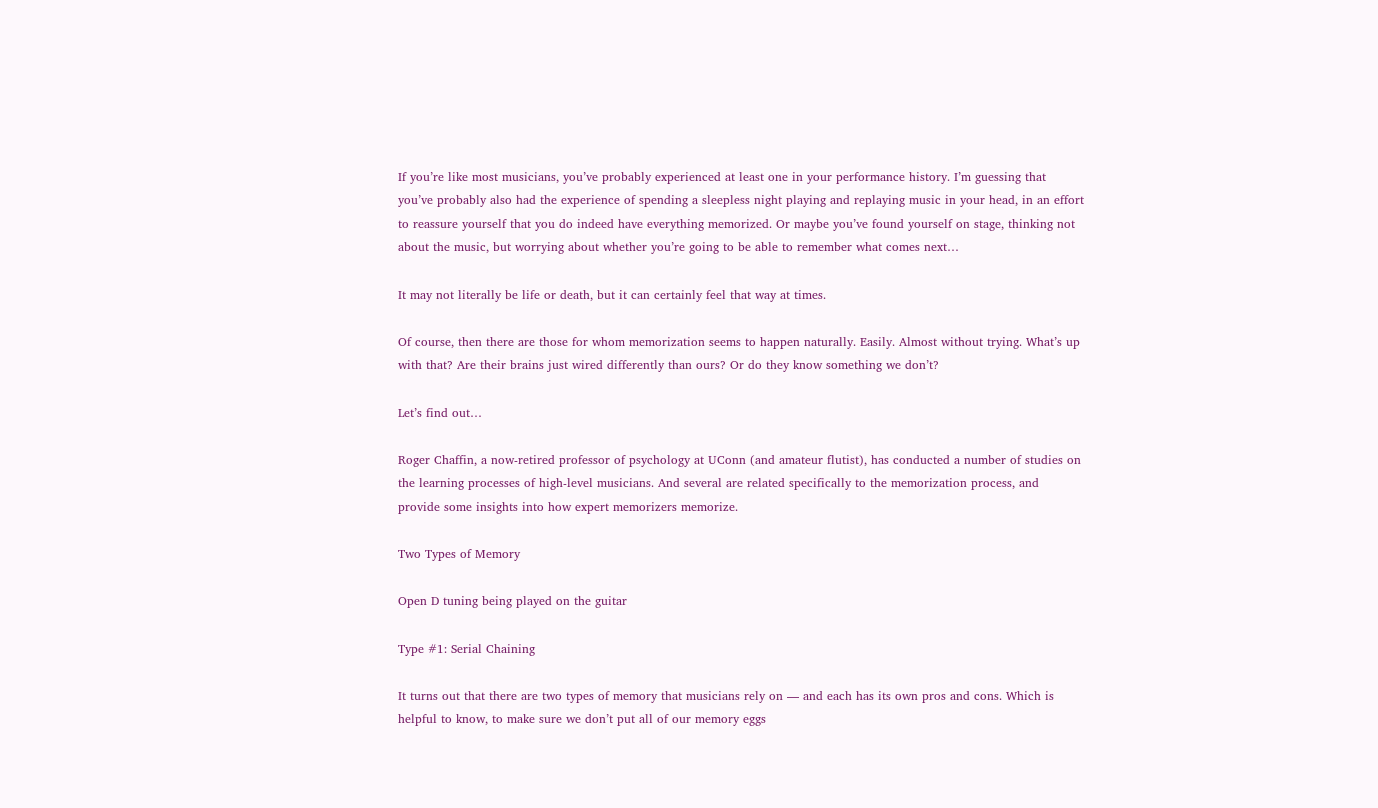If you’re like most musicians, you’ve probably experienced at least one in your performance history. I’m guessing that you’ve probably also had the experience of spending a sleepless night playing and replaying music in your head, in an effort to reassure yourself that you do indeed have everything memorized. Or maybe you’ve found yourself on stage, thinking not about the music, but worrying about whether you’re going to be able to remember what comes next…

It may not literally be life or death, but it can certainly feel that way at times.

Of course, then there are those for whom memorization seems to happen naturally. Easily. Almost without trying. What’s up with that? Are their brains just wired differently than ours? Or do they know something we don’t?

Let’s find out…

Roger Chaffin, a now-retired professor of psychology at UConn (and amateur flutist), has conducted a number of studies on the learning processes of high-level musicians. And several are related specifically to the memorization process, and provide some insights into how expert memorizers memorize.

Two Types of Memory

Open D tuning being played on the guitar

Type #1: Serial Chaining

It turns out that there are two types of memory that musicians rely on — and each has its own pros and cons. Which is helpful to know, to make sure we don’t put all of our memory eggs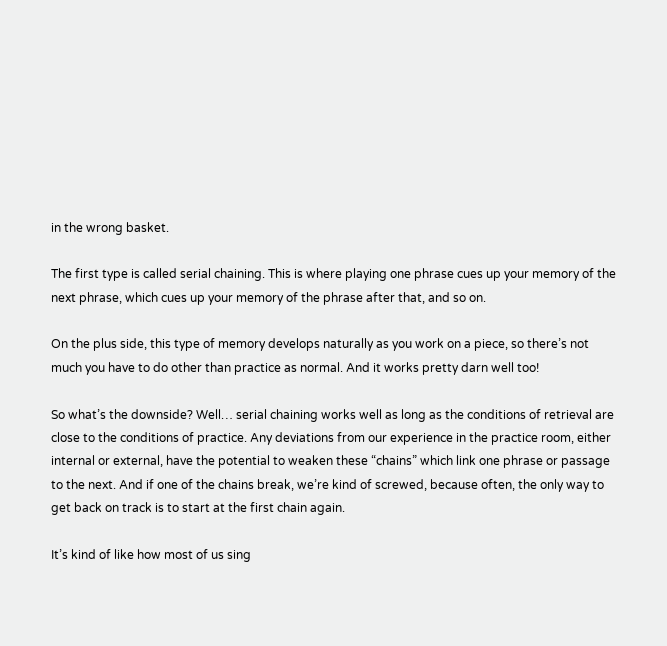in the wrong basket.

The first type is called serial chaining. This is where playing one phrase cues up your memory of the next phrase, which cues up your memory of the phrase after that, and so on.

On the plus side, this type of memory develops naturally as you work on a piece, so there’s not much you have to do other than practice as normal. And it works pretty darn well too!

So what’s the downside? Well… serial chaining works well as long as the conditions of retrieval are close to the conditions of practice. Any deviations from our experience in the practice room, either internal or external, have the potential to weaken these “chains” which link one phrase or passage to the next. And if one of the chains break, we’re kind of screwed, because often, the only way to get back on track is to start at the first chain again.

It’s kind of like how most of us sing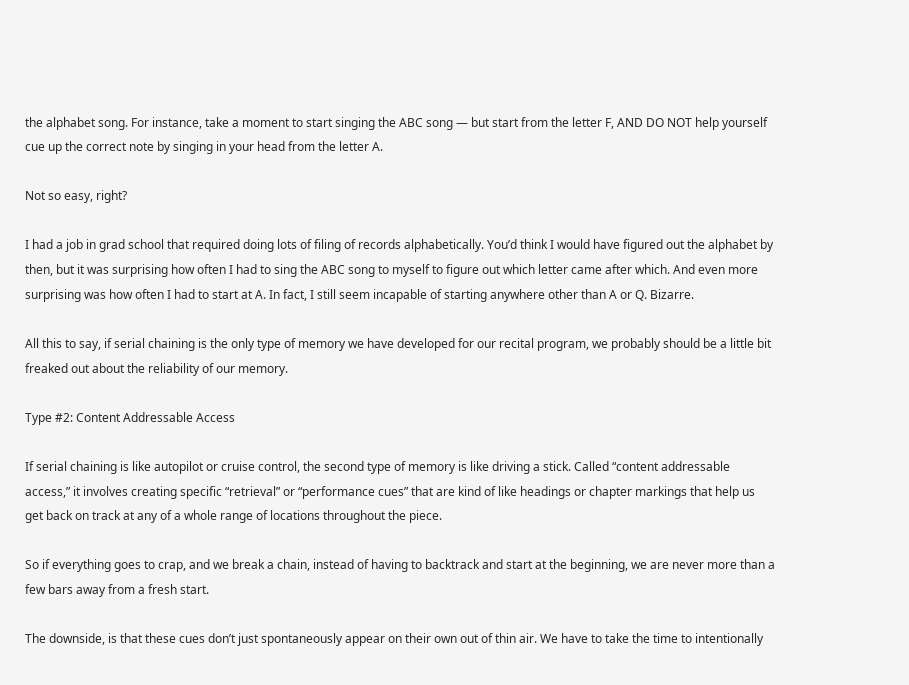the alphabet song. For instance, take a moment to start singing the ABC song — but start from the letter F, AND DO NOT help yourself cue up the correct note by singing in your head from the letter A.

Not so easy, right?

I had a job in grad school that required doing lots of filing of records alphabetically. You’d think I would have figured out the alphabet by then, but it was surprising how often I had to sing the ABC song to myself to figure out which letter came after which. And even more surprising was how often I had to start at A. In fact, I still seem incapable of starting anywhere other than A or Q. Bizarre.

All this to say, if serial chaining is the only type of memory we have developed for our recital program, we probably should be a little bit freaked out about the reliability of our memory.

Type #2: Content Addressable Access

If serial chaining is like autopilot or cruise control, the second type of memory is like driving a stick. Called “content addressable access,” it involves creating specific “retrieval” or “performance cues” that are kind of like headings or chapter markings that help us get back on track at any of a whole range of locations throughout the piece.

So if everything goes to crap, and we break a chain, instead of having to backtrack and start at the beginning, we are never more than a few bars away from a fresh start.

The downside, is that these cues don’t just spontaneously appear on their own out of thin air. We have to take the time to intentionally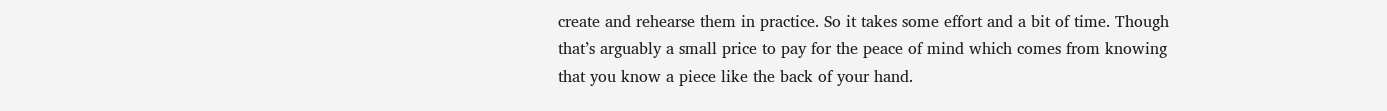create and rehearse them in practice. So it takes some effort and a bit of time. Though that’s arguably a small price to pay for the peace of mind which comes from knowing that you know a piece like the back of your hand.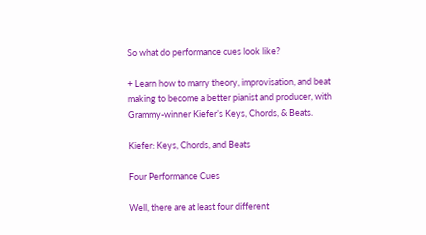So what do performance cues look like?

+ Learn how to marry theory, improvisation, and beat making to become a better pianist and producer, with Grammy-winner Kiefer’s Keys, Chords, & Beats.

Kiefer: Keys, Chords, and Beats

Four Performance Cues

Well, there are at least four different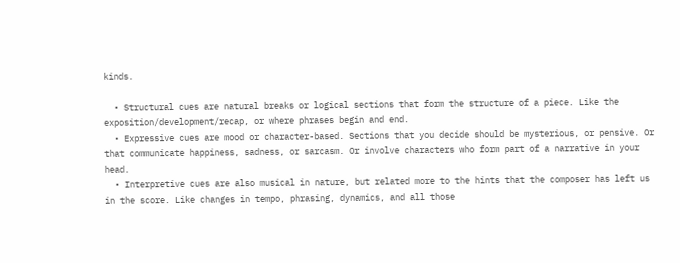kinds.

  • Structural cues are natural breaks or logical sections that form the structure of a piece. Like the exposition/development/recap, or where phrases begin and end.
  • Expressive cues are mood or character-based. Sections that you decide should be mysterious, or pensive. Or that communicate happiness, sadness, or sarcasm. Or involve characters who form part of a narrative in your head.
  • Interpretive cues are also musical in nature, but related more to the hints that the composer has left us in the score. Like changes in tempo, phrasing, dynamics, and all those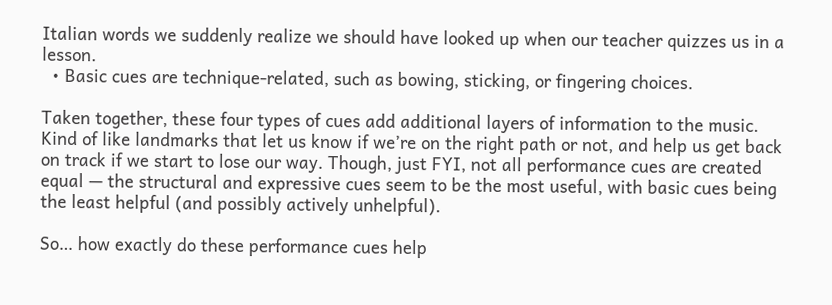Italian words we suddenly realize we should have looked up when our teacher quizzes us in a lesson.
  • Basic cues are technique-related, such as bowing, sticking, or fingering choices.

Taken together, these four types of cues add additional layers of information to the music. Kind of like landmarks that let us know if we’re on the right path or not, and help us get back on track if we start to lose our way. Though, just FYI, not all performance cues are created equal — the structural and expressive cues seem to be the most useful, with basic cues being the least helpful (and possibly actively unhelpful).

So… how exactly do these performance cues help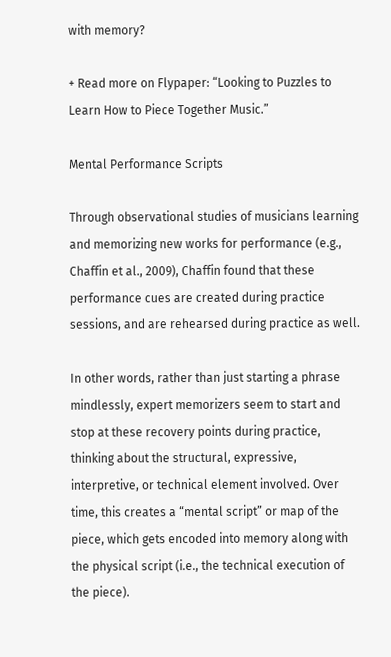with memory?

+ Read more on Flypaper: “Looking to Puzzles to Learn How to Piece Together Music.”

Mental Performance Scripts

Through observational studies of musicians learning and memorizing new works for performance (e.g., Chaffin et al., 2009), Chaffin found that these performance cues are created during practice sessions, and are rehearsed during practice as well.

In other words, rather than just starting a phrase mindlessly, expert memorizers seem to start and stop at these recovery points during practice, thinking about the structural, expressive, interpretive, or technical element involved. Over time, this creates a “mental script” or map of the piece, which gets encoded into memory along with the physical script (i.e., the technical execution of the piece).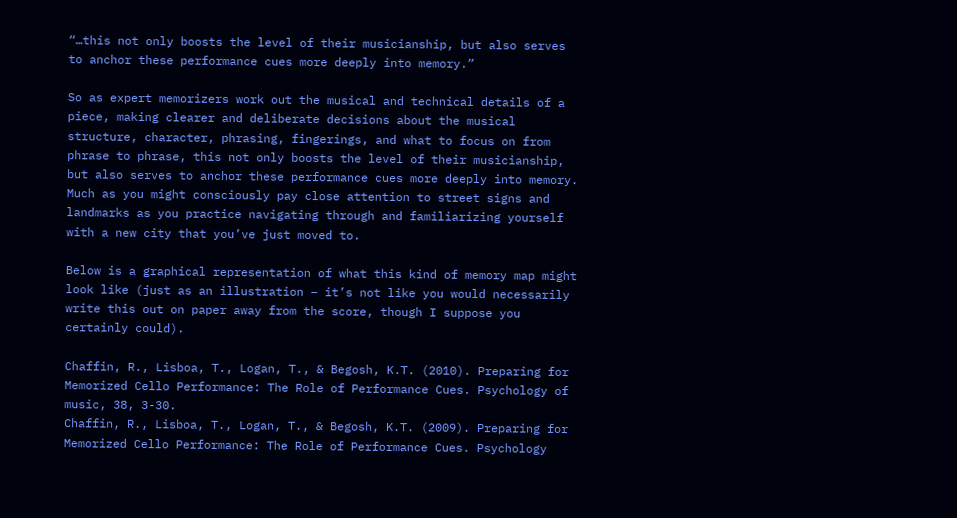“…this not only boosts the level of their musicianship, but also serves to anchor these performance cues more deeply into memory.”

So as expert memorizers work out the musical and technical details of a piece, making clearer and deliberate decisions about the musical structure, character, phrasing, fingerings, and what to focus on from phrase to phrase, this not only boosts the level of their musicianship, but also serves to anchor these performance cues more deeply into memory. Much as you might consciously pay close attention to street signs and landmarks as you practice navigating through and familiarizing yourself with a new city that you’ve just moved to.

Below is a graphical representation of what this kind of memory map might look like (just as an illustration – it’s not like you would necessarily write this out on paper away from the score, though I suppose you certainly could).

Chaffin, R., Lisboa, T., Logan, T., & Begosh, K.T. (2010). Preparing for Memorized Cello Performance: The Role of Performance Cues. Psychology of music, 38, 3-30.
Chaffin, R., Lisboa, T., Logan, T., & Begosh, K.T. (2009). Preparing for Memorized Cello Performance: The Role of Performance Cues. Psychology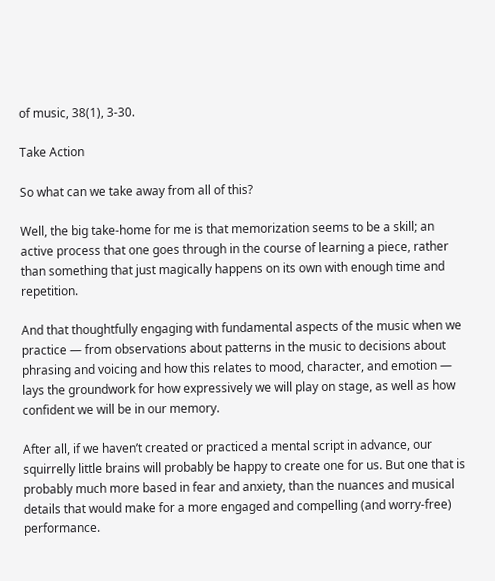of music, 38(1), 3-30.

Take Action

So what can we take away from all of this?

Well, the big take-home for me is that memorization seems to be a skill; an active process that one goes through in the course of learning a piece, rather than something that just magically happens on its own with enough time and repetition.

And that thoughtfully engaging with fundamental aspects of the music when we practice — from observations about patterns in the music to decisions about phrasing and voicing and how this relates to mood, character, and emotion — lays the groundwork for how expressively we will play on stage, as well as how confident we will be in our memory.

After all, if we haven’t created or practiced a mental script in advance, our squirrelly little brains will probably be happy to create one for us. But one that is probably much more based in fear and anxiety, than the nuances and musical details that would make for a more engaged and compelling (and worry-free) performance.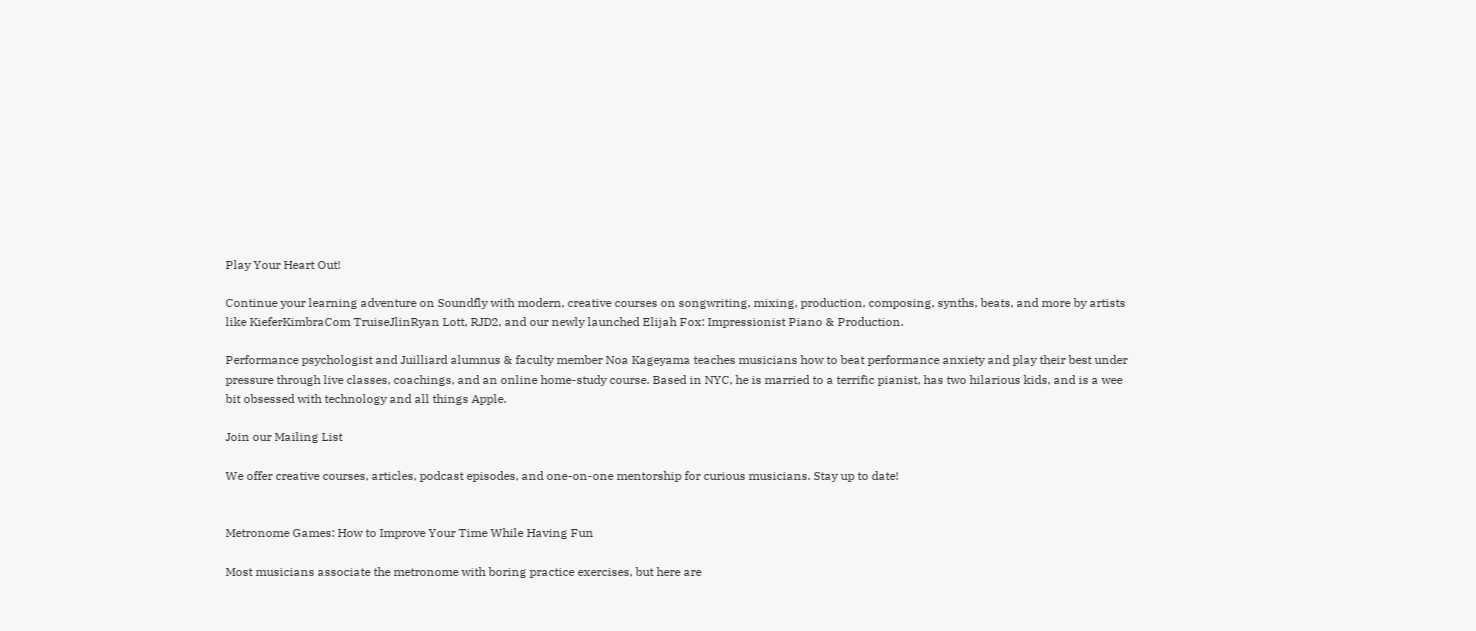Play Your Heart Out!

Continue your learning adventure on Soundfly with modern, creative courses on songwriting, mixing, production, composing, synths, beats, and more by artists like KieferKimbraCom TruiseJlinRyan Lott, RJD2, and our newly launched Elijah Fox: Impressionist Piano & Production.

Performance psychologist and Juilliard alumnus & faculty member Noa Kageyama teaches musicians how to beat performance anxiety and play their best under pressure through live classes, coachings, and an online home-study course. Based in NYC, he is married to a terrific pianist, has two hilarious kids, and is a wee bit obsessed with technology and all things Apple.

Join our Mailing List

We offer creative courses, articles, podcast episodes, and one-on-one mentorship for curious musicians. Stay up to date!


Metronome Games: How to Improve Your Time While Having Fun

Most musicians associate the metronome with boring practice exercises, but here are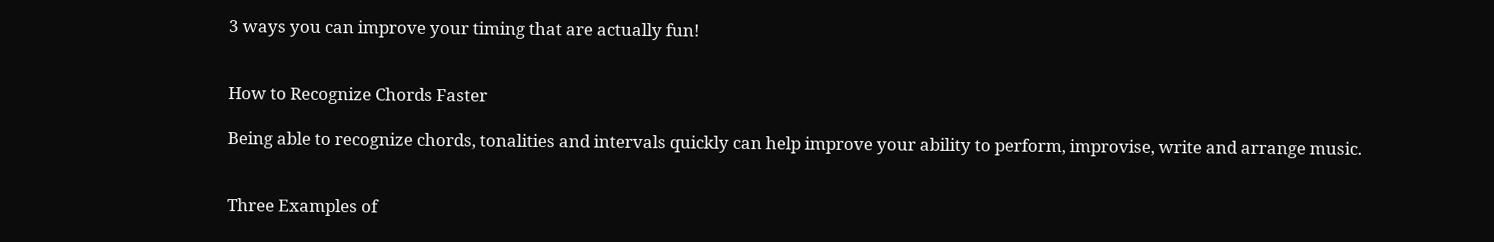3 ways you can improve your timing that are actually fun!


How to Recognize Chords Faster

Being able to recognize chords, tonalities and intervals quickly can help improve your ability to perform, improvise, write and arrange music.


Three Examples of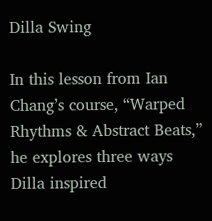Dilla Swing

In this lesson from Ian Chang’s course, “Warped Rhythms & Abstract Beats,” he explores three ways Dilla inspired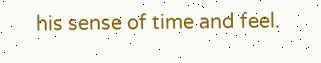his sense of time and feel.